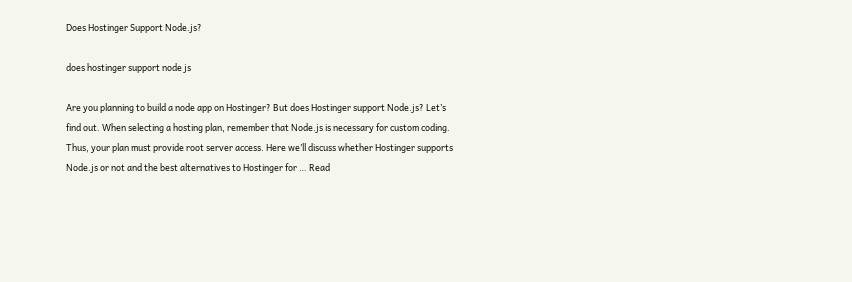Does Hostinger Support Node.js?

does hostinger support node js

Are you planning to build a node app on Hostinger? But does Hostinger support Node.js? Let’s find out. When selecting a hosting plan, remember that Node.js is necessary for custom coding. Thus, your plan must provide root server access. Here we’ll discuss whether Hostinger supports Node.js or not and the best alternatives to Hostinger for … Read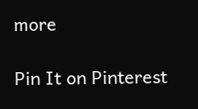more

Pin It on Pinterest